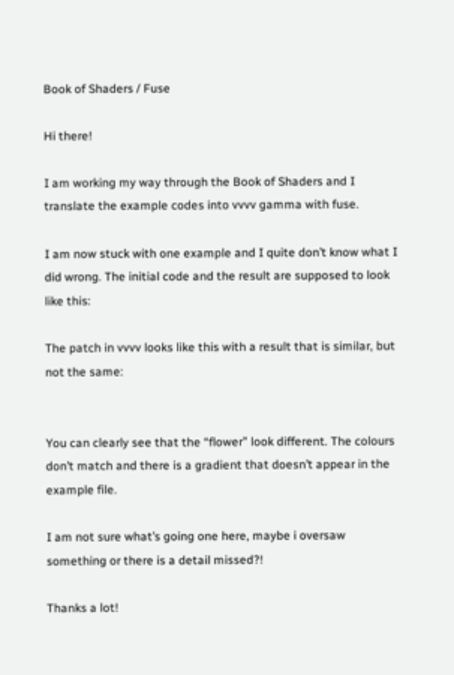Book of Shaders / Fuse

Hi there!

I am working my way through the Book of Shaders and I translate the example codes into vvvv gamma with fuse.

I am now stuck with one example and I quite don’t know what I did wrong. The initial code and the result are supposed to look like this:

The patch in vvvv looks like this with a result that is similar, but not the same:


You can clearly see that the “flower” look different. The colours don’t match and there is a gradient that doesn’t appear in the example file.

I am not sure what’s going one here, maybe i oversaw something or there is a detail missed?!

Thanks a lot!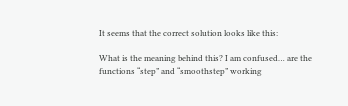It seems that the correct solution looks like this:

What is the meaning behind this? I am confused… are the functions “step” and “smoothstep” working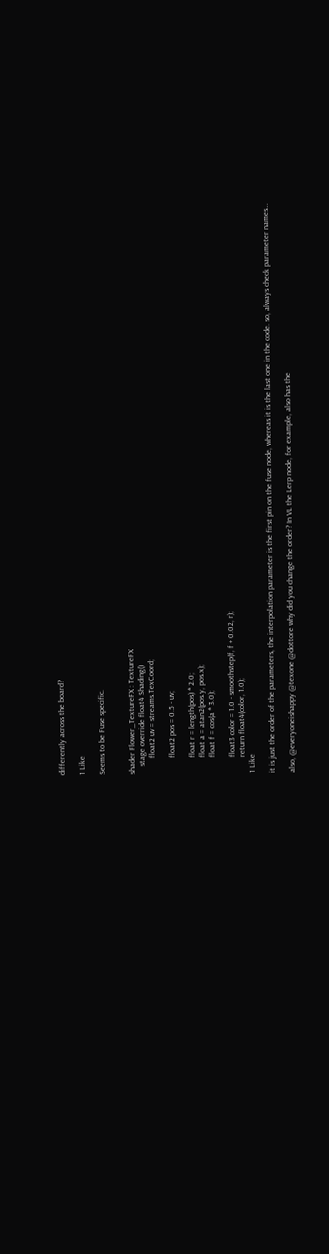differently across the board?

1 Like

Seems to be Fuse specific.


shader Flower_TextureFX : TextureFX
    stage override float4 Shading()
        float2 uv = streams.TexCoord;

        float2 pos = 0.5 - uv;

        float r = length(pos) * 2.0;
        float a = atan2(pos.y, pos.x);
        float f = cos(a * 3.0);

        float3 color = 1.0 - smoothstep(f, f + 0.02, r);
        return float4(color, 1.0);
1 Like

it is just the order of the parameters, the interpolation parameter is the first pin on the fuse node, whereas it is the last one in the code. so, always check parameter names…

also, @everyoneishappy @texone @dottore why did you change the order? In VL the Lerp node, for example, also has the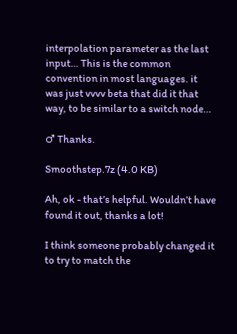interpolation parameter as the last input… This is the common convention in most languages. it was just vvvv beta that did it that way, to be similar to a switch node…

♂ Thanks.

Smoothstep.7z (4.0 KB)

Ah, ok - that’s helpful. Wouldn’t have found it out, thanks a lot!

I think someone probably changed it to try to match the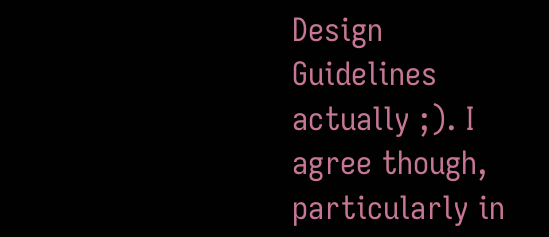Design Guidelines actually ;). I agree though, particularly in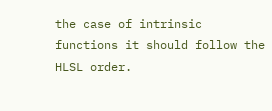the case of intrinsic functions it should follow the HLSL order.